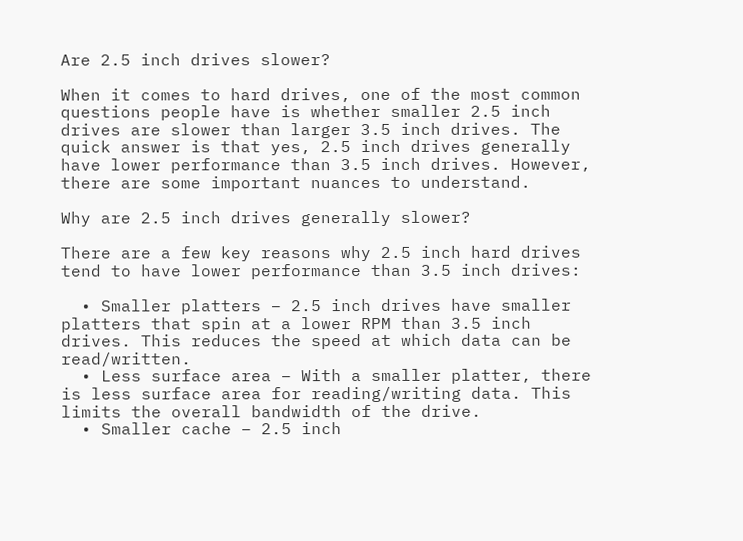Are 2.5 inch drives slower?

When it comes to hard drives, one of the most common questions people have is whether smaller 2.5 inch drives are slower than larger 3.5 inch drives. The quick answer is that yes, 2.5 inch drives generally have lower performance than 3.5 inch drives. However, there are some important nuances to understand.

Why are 2.5 inch drives generally slower?

There are a few key reasons why 2.5 inch hard drives tend to have lower performance than 3.5 inch drives:

  • Smaller platters – 2.5 inch drives have smaller platters that spin at a lower RPM than 3.5 inch drives. This reduces the speed at which data can be read/written.
  • Less surface area – With a smaller platter, there is less surface area for reading/writing data. This limits the overall bandwidth of the drive.
  • Smaller cache – 2.5 inch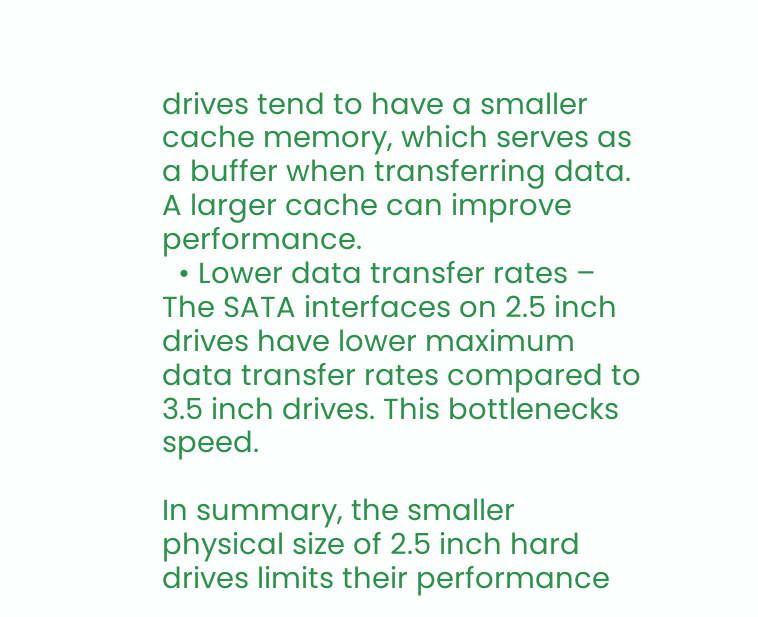drives tend to have a smaller cache memory, which serves as a buffer when transferring data. A larger cache can improve performance.
  • Lower data transfer rates – The SATA interfaces on 2.5 inch drives have lower maximum data transfer rates compared to 3.5 inch drives. This bottlenecks speed.

In summary, the smaller physical size of 2.5 inch hard drives limits their performance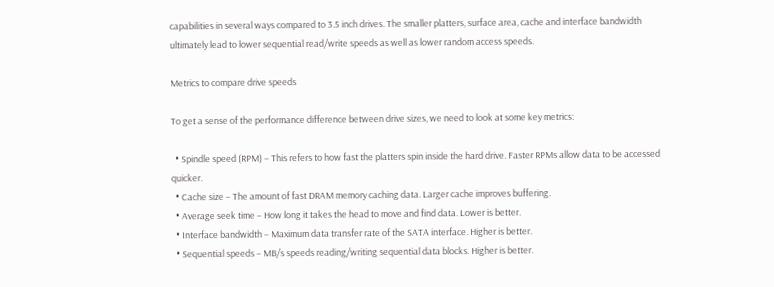capabilities in several ways compared to 3.5 inch drives. The smaller platters, surface area, cache and interface bandwidth ultimately lead to lower sequential read/write speeds as well as lower random access speeds.

Metrics to compare drive speeds

To get a sense of the performance difference between drive sizes, we need to look at some key metrics:

  • Spindle speed (RPM) – This refers to how fast the platters spin inside the hard drive. Faster RPMs allow data to be accessed quicker.
  • Cache size – The amount of fast DRAM memory caching data. Larger cache improves buffering.
  • Average seek time – How long it takes the head to move and find data. Lower is better.
  • Interface bandwidth – Maximum data transfer rate of the SATA interface. Higher is better.
  • Sequential speeds – MB/s speeds reading/writing sequential data blocks. Higher is better.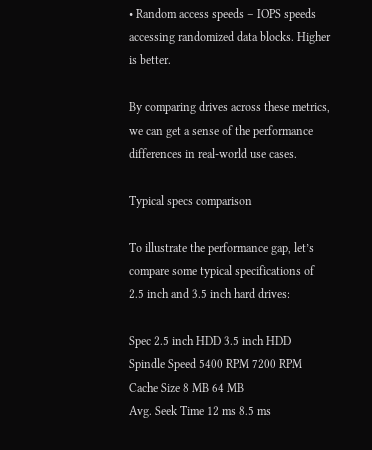• Random access speeds – IOPS speeds accessing randomized data blocks. Higher is better.

By comparing drives across these metrics, we can get a sense of the performance differences in real-world use cases.

Typical specs comparison

To illustrate the performance gap, let’s compare some typical specifications of 2.5 inch and 3.5 inch hard drives:

Spec 2.5 inch HDD 3.5 inch HDD
Spindle Speed 5400 RPM 7200 RPM
Cache Size 8 MB 64 MB
Avg. Seek Time 12 ms 8.5 ms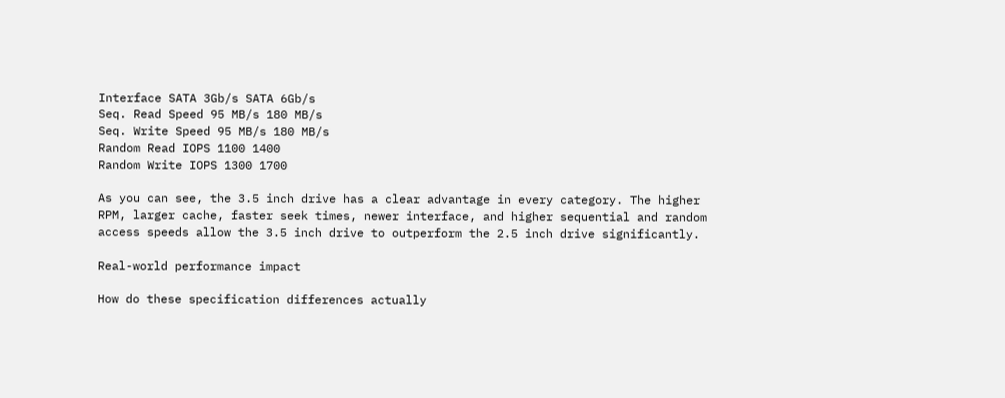Interface SATA 3Gb/s SATA 6Gb/s
Seq. Read Speed 95 MB/s 180 MB/s
Seq. Write Speed 95 MB/s 180 MB/s
Random Read IOPS 1100 1400
Random Write IOPS 1300 1700

As you can see, the 3.5 inch drive has a clear advantage in every category. The higher RPM, larger cache, faster seek times, newer interface, and higher sequential and random access speeds allow the 3.5 inch drive to outperform the 2.5 inch drive significantly.

Real-world performance impact

How do these specification differences actually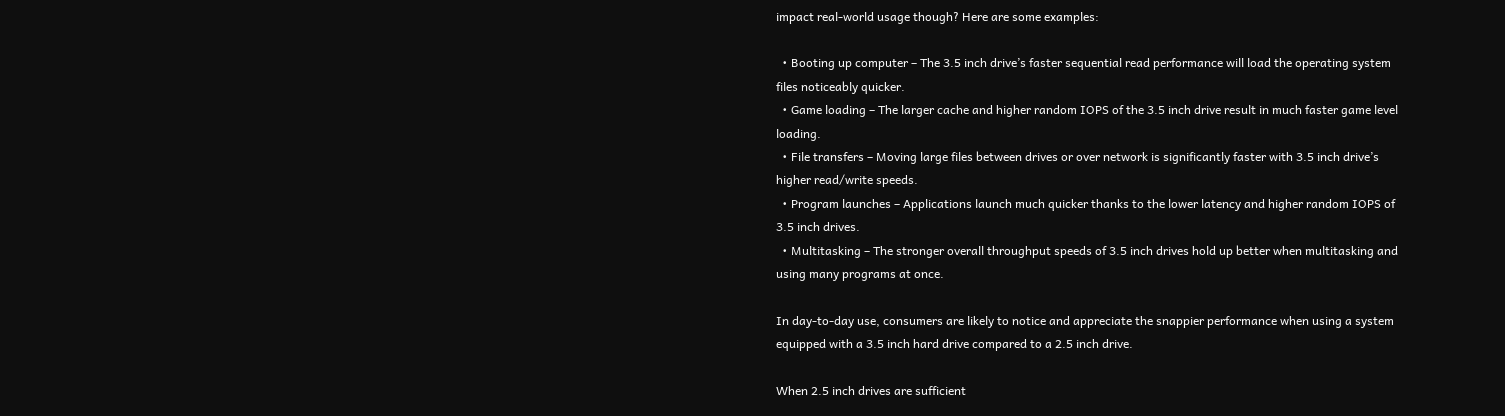impact real-world usage though? Here are some examples:

  • Booting up computer – The 3.5 inch drive’s faster sequential read performance will load the operating system files noticeably quicker.
  • Game loading – The larger cache and higher random IOPS of the 3.5 inch drive result in much faster game level loading.
  • File transfers – Moving large files between drives or over network is significantly faster with 3.5 inch drive’s higher read/write speeds.
  • Program launches – Applications launch much quicker thanks to the lower latency and higher random IOPS of 3.5 inch drives.
  • Multitasking – The stronger overall throughput speeds of 3.5 inch drives hold up better when multitasking and using many programs at once.

In day-to-day use, consumers are likely to notice and appreciate the snappier performance when using a system equipped with a 3.5 inch hard drive compared to a 2.5 inch drive.

When 2.5 inch drives are sufficient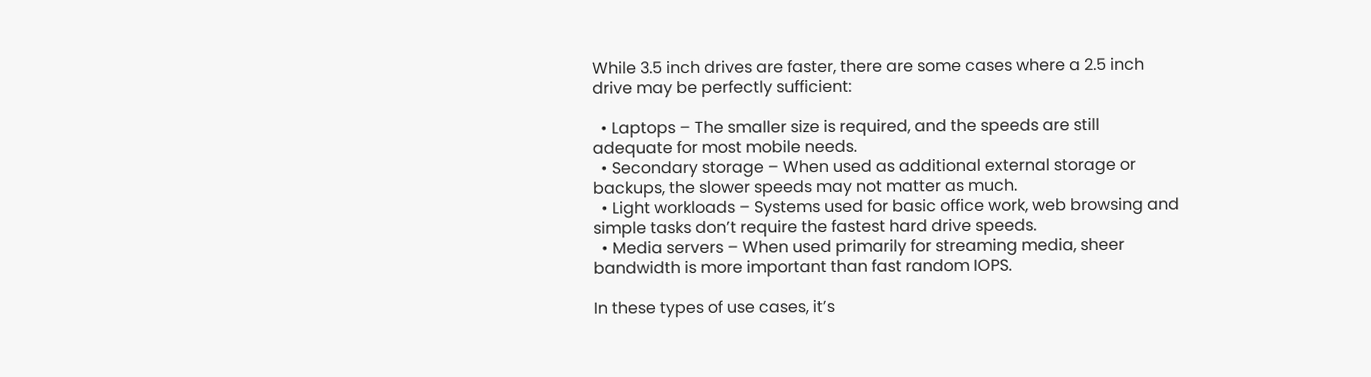While 3.5 inch drives are faster, there are some cases where a 2.5 inch drive may be perfectly sufficient:

  • Laptops – The smaller size is required, and the speeds are still adequate for most mobile needs.
  • Secondary storage – When used as additional external storage or backups, the slower speeds may not matter as much.
  • Light workloads – Systems used for basic office work, web browsing and simple tasks don’t require the fastest hard drive speeds.
  • Media servers – When used primarily for streaming media, sheer bandwidth is more important than fast random IOPS.

In these types of use cases, it’s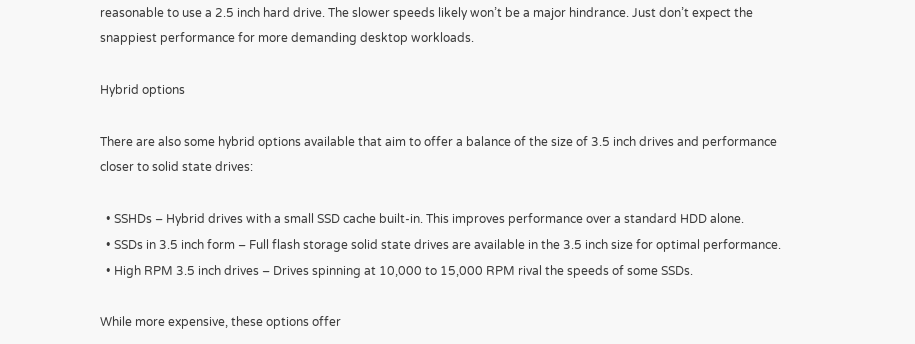reasonable to use a 2.5 inch hard drive. The slower speeds likely won’t be a major hindrance. Just don’t expect the snappiest performance for more demanding desktop workloads.

Hybrid options

There are also some hybrid options available that aim to offer a balance of the size of 3.5 inch drives and performance closer to solid state drives:

  • SSHDs – Hybrid drives with a small SSD cache built-in. This improves performance over a standard HDD alone.
  • SSDs in 3.5 inch form – Full flash storage solid state drives are available in the 3.5 inch size for optimal performance.
  • High RPM 3.5 inch drives – Drives spinning at 10,000 to 15,000 RPM rival the speeds of some SSDs.

While more expensive, these options offer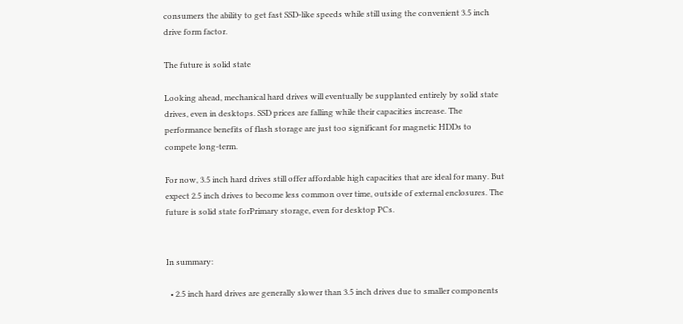consumers the ability to get fast SSD-like speeds while still using the convenient 3.5 inch drive form factor.

The future is solid state

Looking ahead, mechanical hard drives will eventually be supplanted entirely by solid state drives, even in desktops. SSD prices are falling while their capacities increase. The performance benefits of flash storage are just too significant for magnetic HDDs to compete long-term.

For now, 3.5 inch hard drives still offer affordable high capacities that are ideal for many. But expect 2.5 inch drives to become less common over time, outside of external enclosures. The future is solid state forPrimary storage, even for desktop PCs.


In summary:

  • 2.5 inch hard drives are generally slower than 3.5 inch drives due to smaller components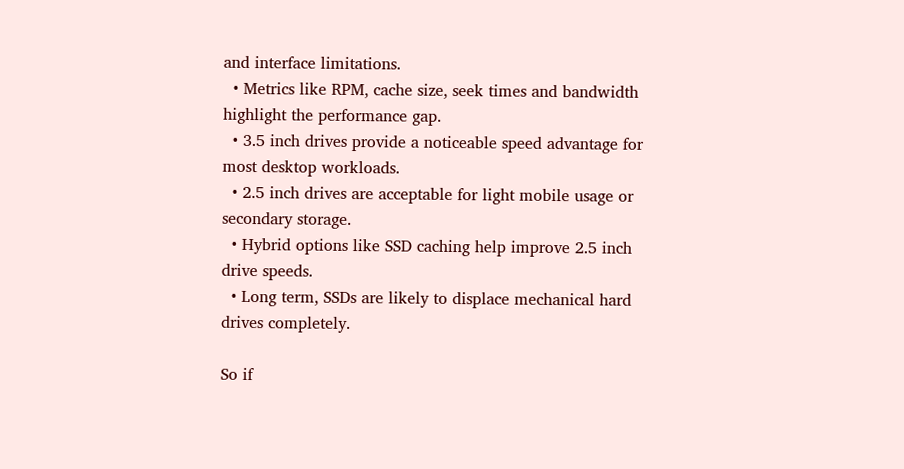and interface limitations.
  • Metrics like RPM, cache size, seek times and bandwidth highlight the performance gap.
  • 3.5 inch drives provide a noticeable speed advantage for most desktop workloads.
  • 2.5 inch drives are acceptable for light mobile usage or secondary storage.
  • Hybrid options like SSD caching help improve 2.5 inch drive speeds.
  • Long term, SSDs are likely to displace mechanical hard drives completely.

So if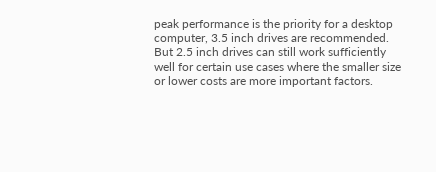peak performance is the priority for a desktop computer, 3.5 inch drives are recommended. But 2.5 inch drives can still work sufficiently well for certain use cases where the smaller size or lower costs are more important factors.